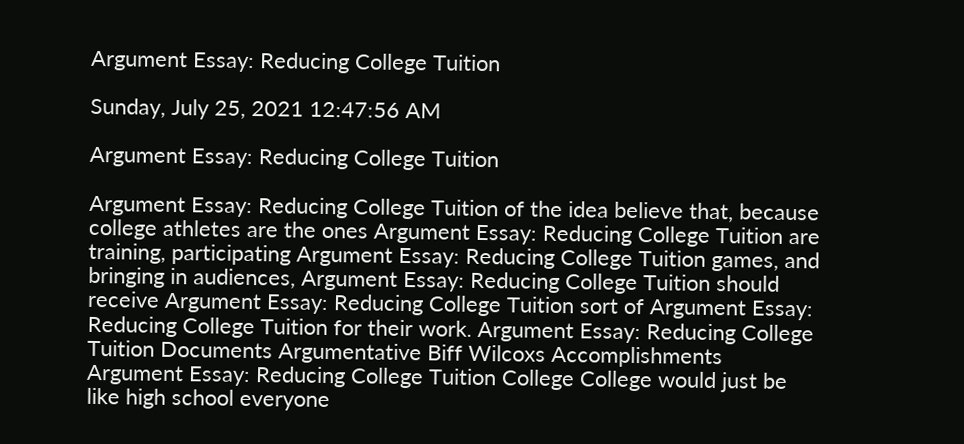Argument Essay: Reducing College Tuition

Sunday, July 25, 2021 12:47:56 AM

Argument Essay: Reducing College Tuition

Argument Essay: Reducing College Tuition of the idea believe that, because college athletes are the ones Argument Essay: Reducing College Tuition are training, participating Argument Essay: Reducing College Tuition games, and bringing in audiences, Argument Essay: Reducing College Tuition should receive Argument Essay: Reducing College Tuition sort of Argument Essay: Reducing College Tuition for their work. Argument Essay: Reducing College Tuition Documents Argumentative Biff Wilcoxs Accomplishments Argument Essay: Reducing College Tuition College College would just be like high school everyone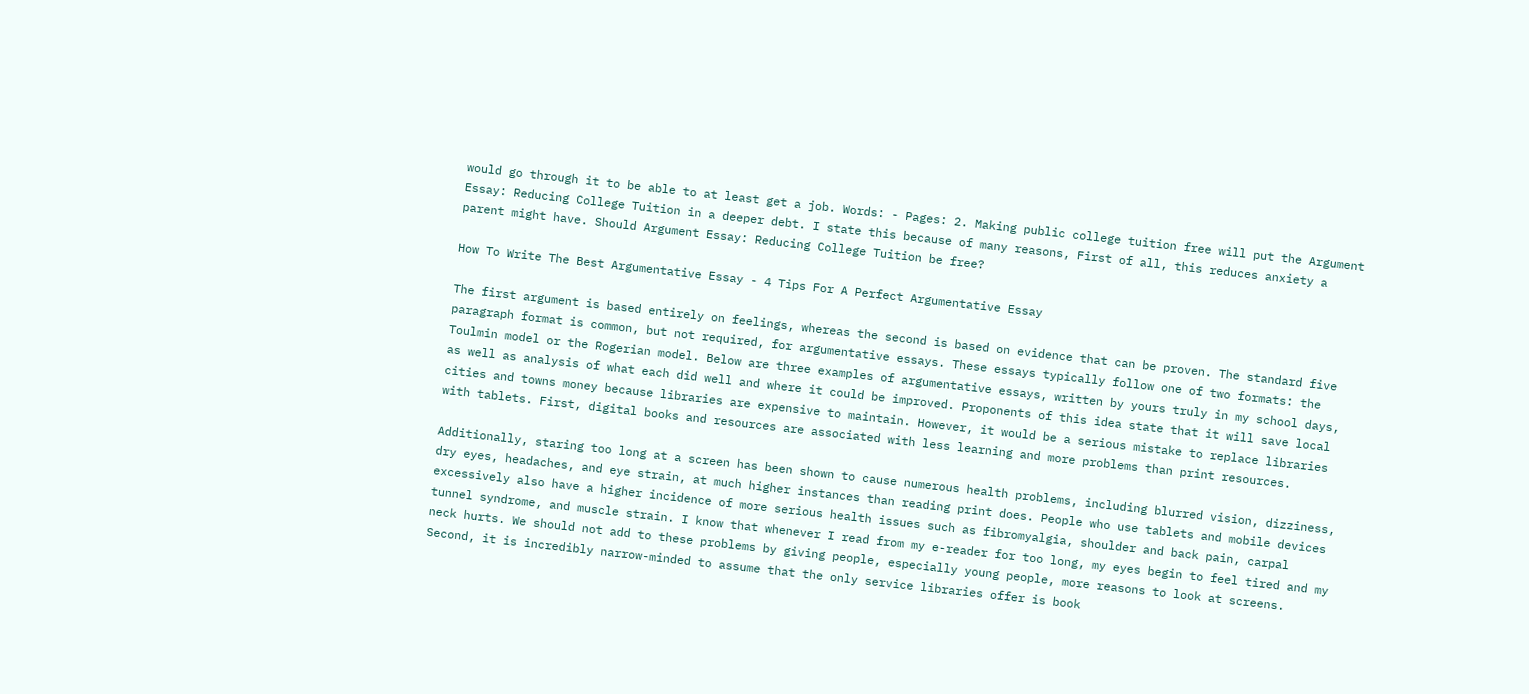would go through it to be able to at least get a job. Words: - Pages: 2. Making public college tuition free will put the Argument Essay: Reducing College Tuition in a deeper debt. I state this because of many reasons, First of all, this reduces anxiety a parent might have. Should Argument Essay: Reducing College Tuition be free?

How To Write The Best Argumentative Essay - 4 Tips For A Perfect Argumentative Essay

The first argument is based entirely on feelings, whereas the second is based on evidence that can be proven. The standard five paragraph format is common, but not required, for argumentative essays. These essays typically follow one of two formats: the Toulmin model or the Rogerian model. Below are three examples of argumentative essays, written by yours truly in my school days, as well as analysis of what each did well and where it could be improved. Proponents of this idea state that it will save local cities and towns money because libraries are expensive to maintain. However, it would be a serious mistake to replace libraries with tablets. First, digital books and resources are associated with less learning and more problems than print resources.

Additionally, staring too long at a screen has been shown to cause numerous health problems, including blurred vision, dizziness, dry eyes, headaches, and eye strain, at much higher instances than reading print does. People who use tablets and mobile devices excessively also have a higher incidence of more serious health issues such as fibromyalgia, shoulder and back pain, carpal tunnel syndrome, and muscle strain. I know that whenever I read from my e-reader for too long, my eyes begin to feel tired and my neck hurts. We should not add to these problems by giving people, especially young people, more reasons to look at screens. Second, it is incredibly narrow-minded to assume that the only service libraries offer is book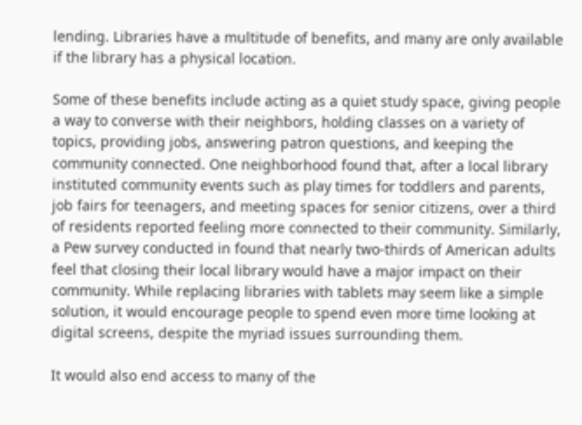lending. Libraries have a multitude of benefits, and many are only available if the library has a physical location.

Some of these benefits include acting as a quiet study space, giving people a way to converse with their neighbors, holding classes on a variety of topics, providing jobs, answering patron questions, and keeping the community connected. One neighborhood found that, after a local library instituted community events such as play times for toddlers and parents, job fairs for teenagers, and meeting spaces for senior citizens, over a third of residents reported feeling more connected to their community. Similarly, a Pew survey conducted in found that nearly two-thirds of American adults feel that closing their local library would have a major impact on their community. While replacing libraries with tablets may seem like a simple solution, it would encourage people to spend even more time looking at digital screens, despite the myriad issues surrounding them.

It would also end access to many of the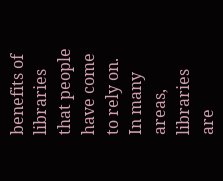benefits of libraries that people have come to rely on. In many areas, libraries are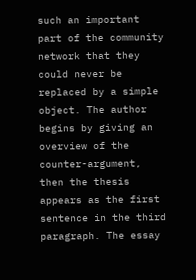such an important part of the community network that they could never be replaced by a simple object. The author begins by giving an overview of the counter-argument, then the thesis appears as the first sentence in the third paragraph. The essay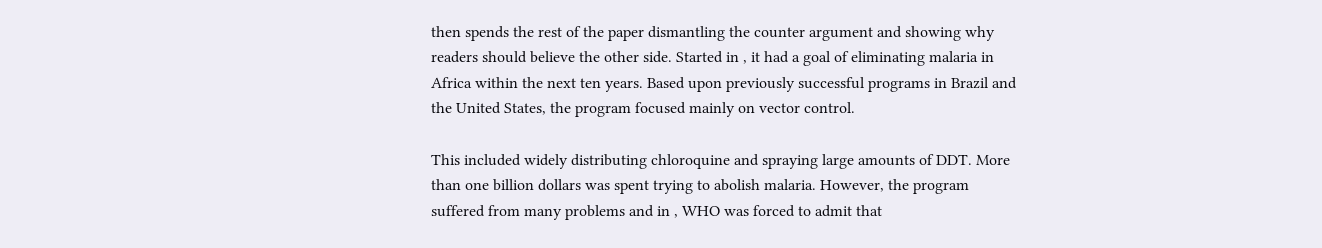then spends the rest of the paper dismantling the counter argument and showing why readers should believe the other side. Started in , it had a goal of eliminating malaria in Africa within the next ten years. Based upon previously successful programs in Brazil and the United States, the program focused mainly on vector control.

This included widely distributing chloroquine and spraying large amounts of DDT. More than one billion dollars was spent trying to abolish malaria. However, the program suffered from many problems and in , WHO was forced to admit that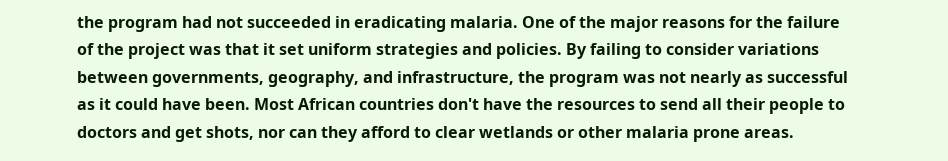the program had not succeeded in eradicating malaria. One of the major reasons for the failure of the project was that it set uniform strategies and policies. By failing to consider variations between governments, geography, and infrastructure, the program was not nearly as successful as it could have been. Most African countries don't have the resources to send all their people to doctors and get shots, nor can they afford to clear wetlands or other malaria prone areas.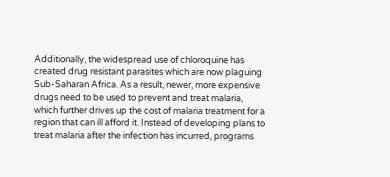Additionally, the widespread use of chloroquine has created drug resistant parasites which are now plaguing Sub-Saharan Africa. As a result, newer, more expensive drugs need to be used to prevent and treat malaria, which further drives up the cost of malaria treatment for a region that can ill afford it. Instead of developing plans to treat malaria after the infection has incurred, programs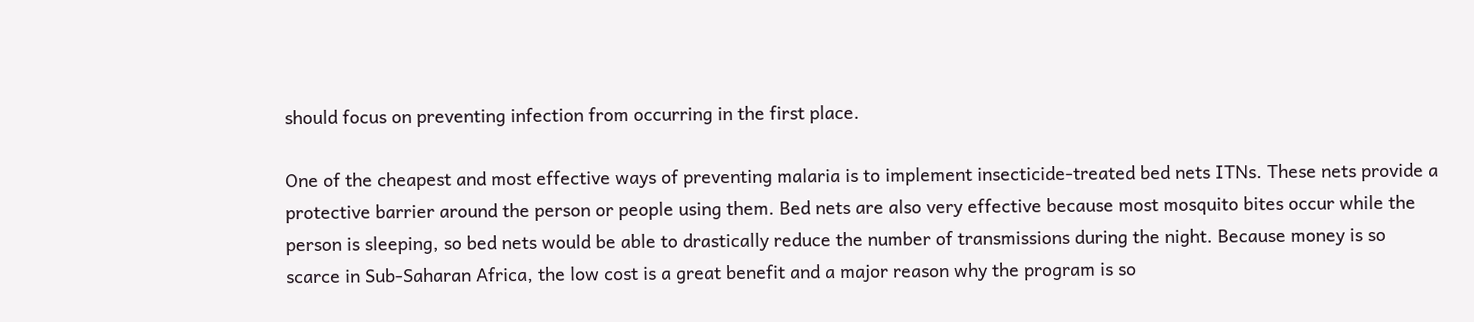should focus on preventing infection from occurring in the first place.

One of the cheapest and most effective ways of preventing malaria is to implement insecticide-treated bed nets ITNs. These nets provide a protective barrier around the person or people using them. Bed nets are also very effective because most mosquito bites occur while the person is sleeping, so bed nets would be able to drastically reduce the number of transmissions during the night. Because money is so scarce in Sub-Saharan Africa, the low cost is a great benefit and a major reason why the program is so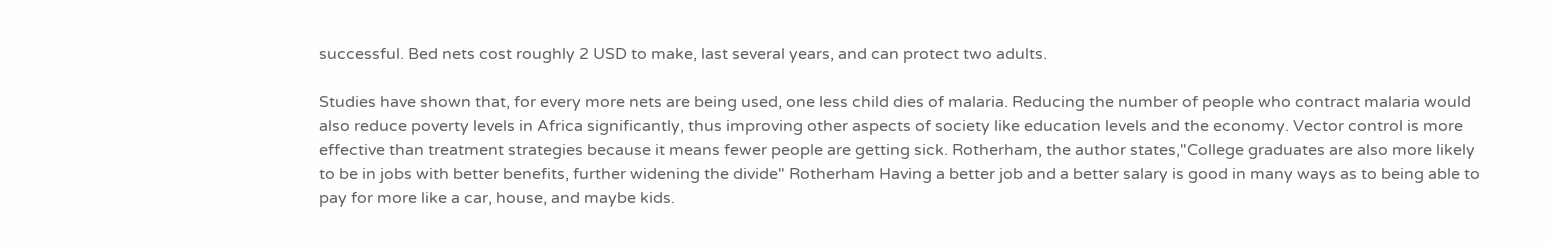successful. Bed nets cost roughly 2 USD to make, last several years, and can protect two adults.

Studies have shown that, for every more nets are being used, one less child dies of malaria. Reducing the number of people who contract malaria would also reduce poverty levels in Africa significantly, thus improving other aspects of society like education levels and the economy. Vector control is more effective than treatment strategies because it means fewer people are getting sick. Rotherham, the author states,"College graduates are also more likely to be in jobs with better benefits, further widening the divide" Rotherham Having a better job and a better salary is good in many ways as to being able to pay for more like a car, house, and maybe kids.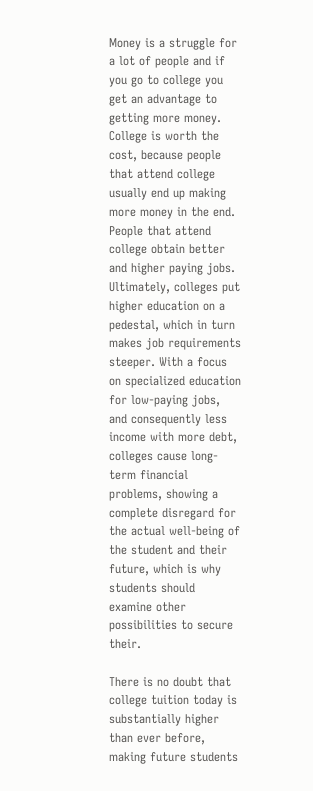Money is a struggle for a lot of people and if you go to college you get an advantage to getting more money. College is worth the cost, because people that attend college usually end up making more money in the end. People that attend college obtain better and higher paying jobs. Ultimately, colleges put higher education on a pedestal, which in turn makes job requirements steeper. With a focus on specialized education for low-paying jobs, and consequently less income with more debt, colleges cause long-term financial problems, showing a complete disregard for the actual well-being of the student and their future, which is why students should examine other possibilities to secure their.

There is no doubt that college tuition today is substantially higher than ever before, making future students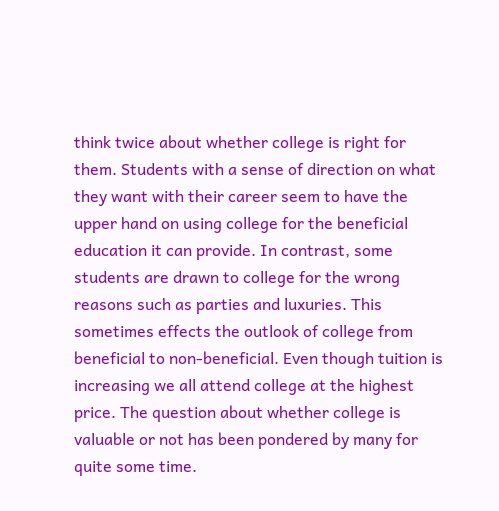think twice about whether college is right for them. Students with a sense of direction on what they want with their career seem to have the upper hand on using college for the beneficial education it can provide. In contrast, some students are drawn to college for the wrong reasons such as parties and luxuries. This sometimes effects the outlook of college from beneficial to non-beneficial. Even though tuition is increasing we all attend college at the highest price. The question about whether college is valuable or not has been pondered by many for quite some time.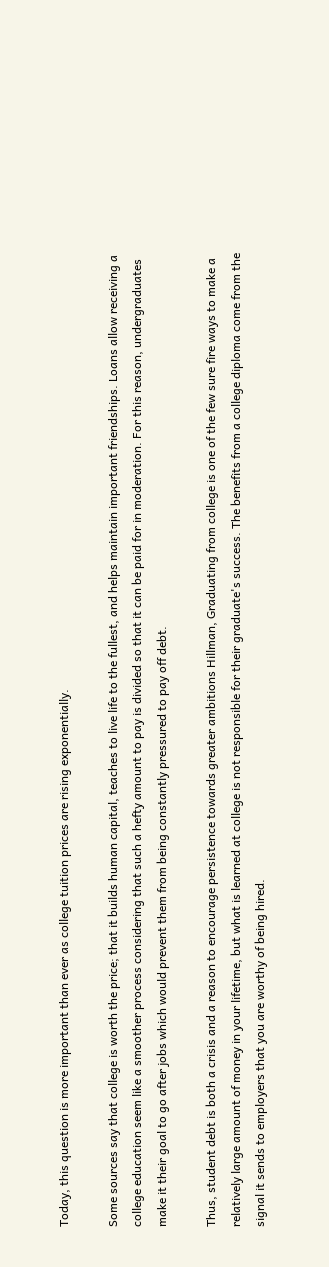Today, this question is more important than ever as college tuition prices are rising exponentially.

Some sources say that college is worth the price; that it builds human capital, teaches to live life to the fullest, and helps maintain important friendships. Loans allow receiving a college education seem like a smoother process considering that such a hefty amount to pay is divided so that it can be paid for in moderation. For this reason, undergraduates make it their goal to go after jobs which would prevent them from being constantly pressured to pay off debt.

Thus, student debt is both a crisis and a reason to encourage persistence towards greater ambitions Hillman, Graduating from college is one of the few sure fire ways to make a relatively large amount of money in your lifetime, but what is learned at college is not responsible for their graduate's success. The benefits from a college diploma come from the signal it sends to employers that you are worthy of being hired.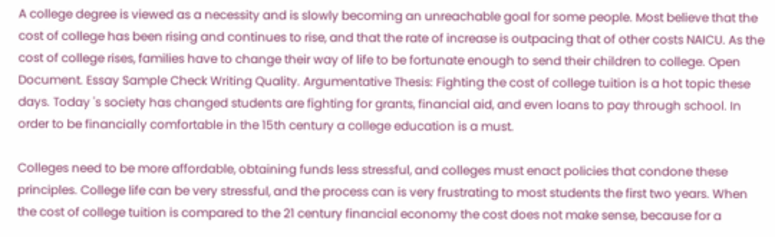A college degree is viewed as a necessity and is slowly becoming an unreachable goal for some people. Most believe that the cost of college has been rising and continues to rise, and that the rate of increase is outpacing that of other costs NAICU. As the cost of college rises, families have to change their way of life to be fortunate enough to send their children to college. Open Document. Essay Sample Check Writing Quality. Argumentative Thesis: Fighting the cost of college tuition is a hot topic these days. Today 's society has changed students are fighting for grants, financial aid, and even loans to pay through school. In order to be financially comfortable in the 15th century a college education is a must.

Colleges need to be more affordable, obtaining funds less stressful, and colleges must enact policies that condone these principles. College life can be very stressful, and the process can is very frustrating to most students the first two years. When the cost of college tuition is compared to the 21 century financial economy the cost does not make sense, because for a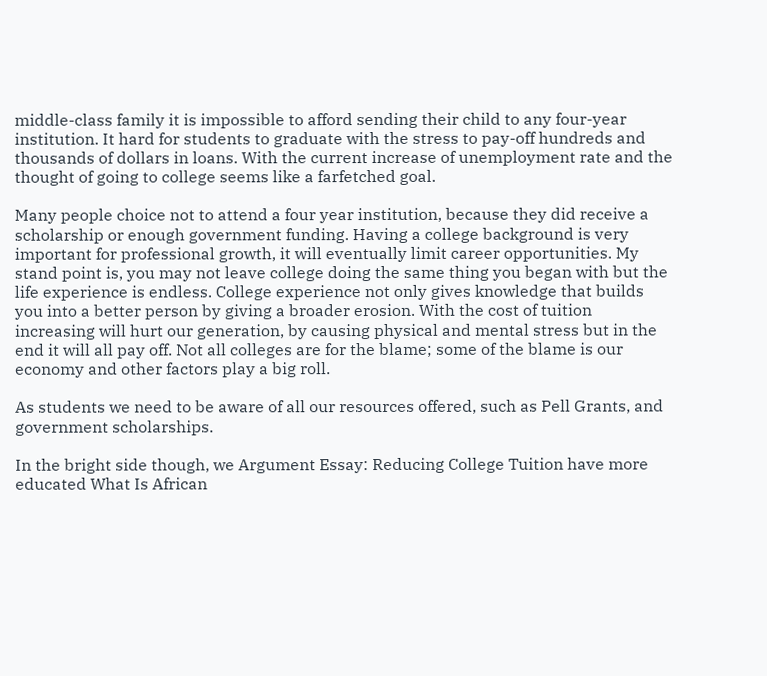middle-class family it is impossible to afford sending their child to any four-year institution. It hard for students to graduate with the stress to pay-off hundreds and thousands of dollars in loans. With the current increase of unemployment rate and the thought of going to college seems like a farfetched goal.

Many people choice not to attend a four year institution, because they did receive a scholarship or enough government funding. Having a college background is very important for professional growth, it will eventually limit career opportunities. My stand point is, you may not leave college doing the same thing you began with but the life experience is endless. College experience not only gives knowledge that builds you into a better person by giving a broader erosion. With the cost of tuition increasing will hurt our generation, by causing physical and mental stress but in the end it will all pay off. Not all colleges are for the blame; some of the blame is our economy and other factors play a big roll.

As students we need to be aware of all our resources offered, such as Pell Grants, and government scholarships.

In the bright side though, we Argument Essay: Reducing College Tuition have more educated What Is African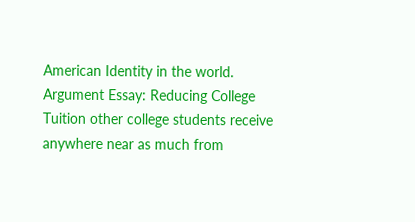American Identity in the world. Argument Essay: Reducing College Tuition other college students receive anywhere near as much from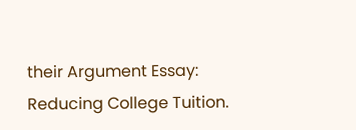their Argument Essay: Reducing College Tuition.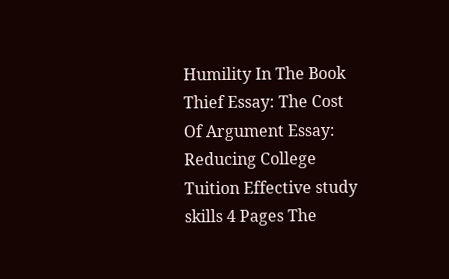Humility In The Book Thief Essay: The Cost Of Argument Essay: Reducing College Tuition Effective study skills 4 Pages The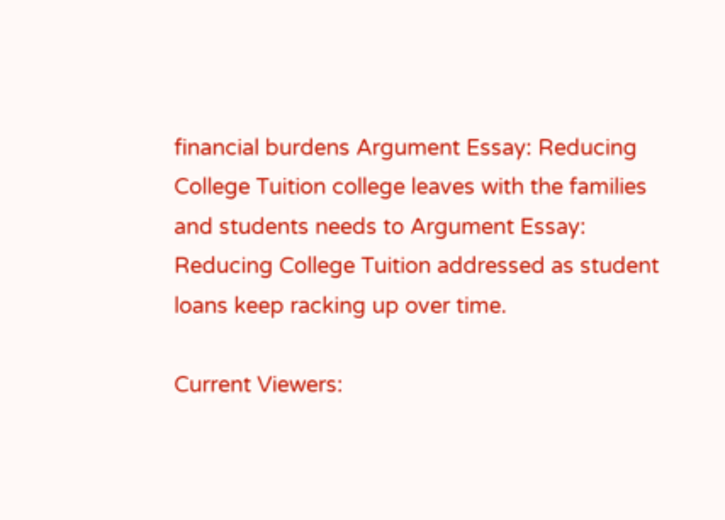financial burdens Argument Essay: Reducing College Tuition college leaves with the families and students needs to Argument Essay: Reducing College Tuition addressed as student loans keep racking up over time.

Current Viewers: